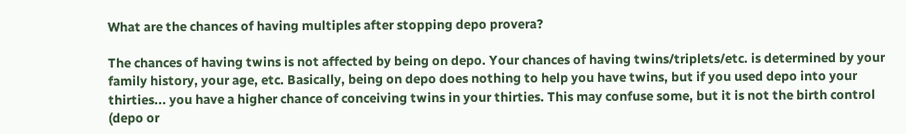What are the chances of having multiples after stopping depo provera?

The chances of having twins is not affected by being on depo. Your chances of having twins/triplets/etc. is determined by your family history, your age, etc. Basically, being on depo does nothing to help you have twins, but if you used depo into your thirties... you have a higher chance of conceiving twins in your thirties. This may confuse some, but it is not the birth control (depo or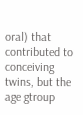oral) that contributed to conceiving twins, but the age gtroup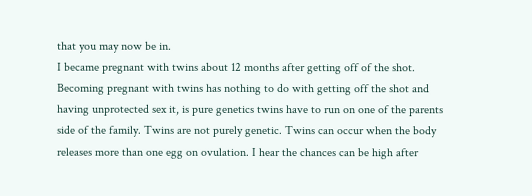that you may now be in.
I became pregnant with twins about 12 months after getting off of the shot. Becoming pregnant with twins has nothing to do with getting off the shot and having unprotected sex it, is pure genetics twins have to run on one of the parents side of the family. Twins are not purely genetic. Twins can occur when the body releases more than one egg on ovulation. I hear the chances can be high after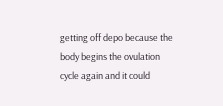getting off depo because the body begins the ovulation cycle again and it could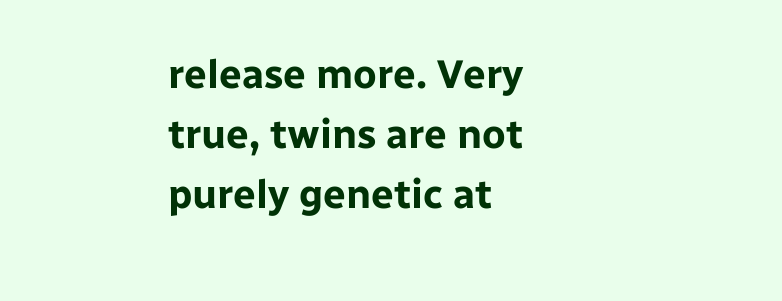release more. Very true, twins are not purely genetic at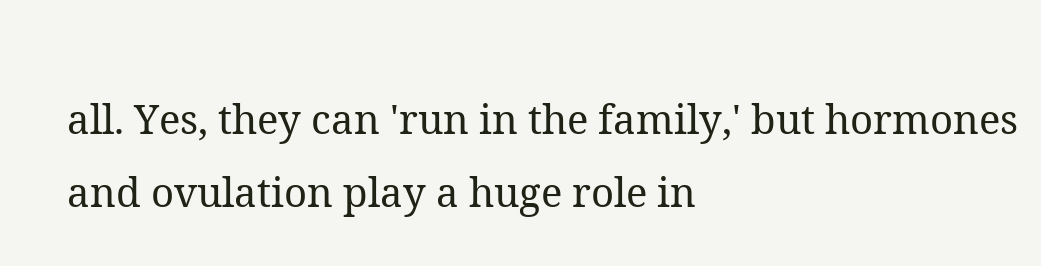all. Yes, they can 'run in the family,' but hormones and ovulation play a huge role in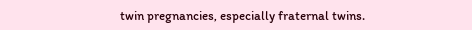twin pregnancies, especially fraternal twins.